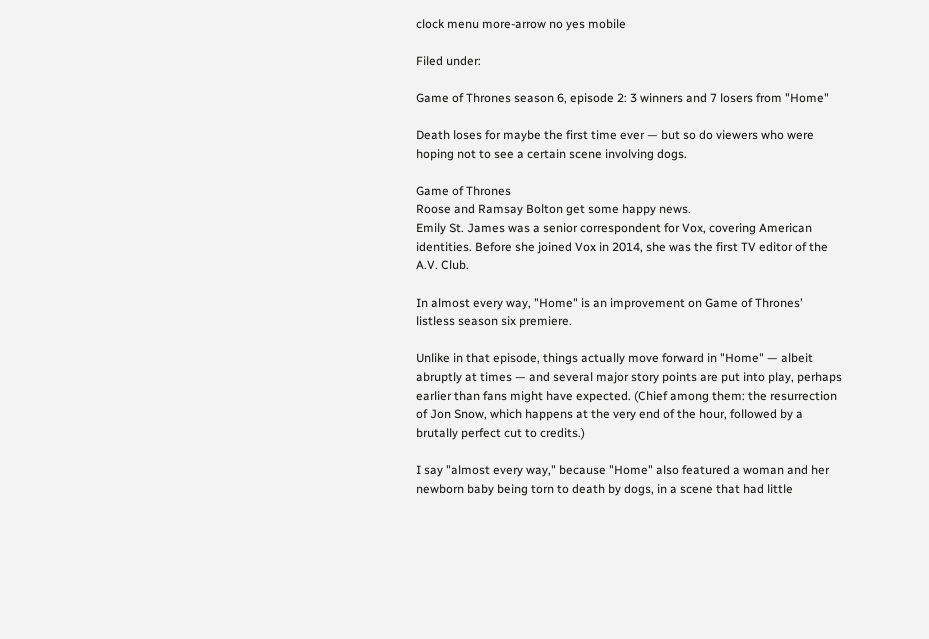clock menu more-arrow no yes mobile

Filed under:

Game of Thrones season 6, episode 2: 3 winners and 7 losers from "Home"

Death loses for maybe the first time ever — but so do viewers who were hoping not to see a certain scene involving dogs.

Game of Thrones
Roose and Ramsay Bolton get some happy news.
Emily St. James was a senior correspondent for Vox, covering American identities. Before she joined Vox in 2014, she was the first TV editor of the A.V. Club.

In almost every way, "Home" is an improvement on Game of Thrones' listless season six premiere.

Unlike in that episode, things actually move forward in "Home" — albeit abruptly at times — and several major story points are put into play, perhaps earlier than fans might have expected. (Chief among them: the resurrection of Jon Snow, which happens at the very end of the hour, followed by a brutally perfect cut to credits.)

I say "almost every way," because "Home" also featured a woman and her newborn baby being torn to death by dogs, in a scene that had little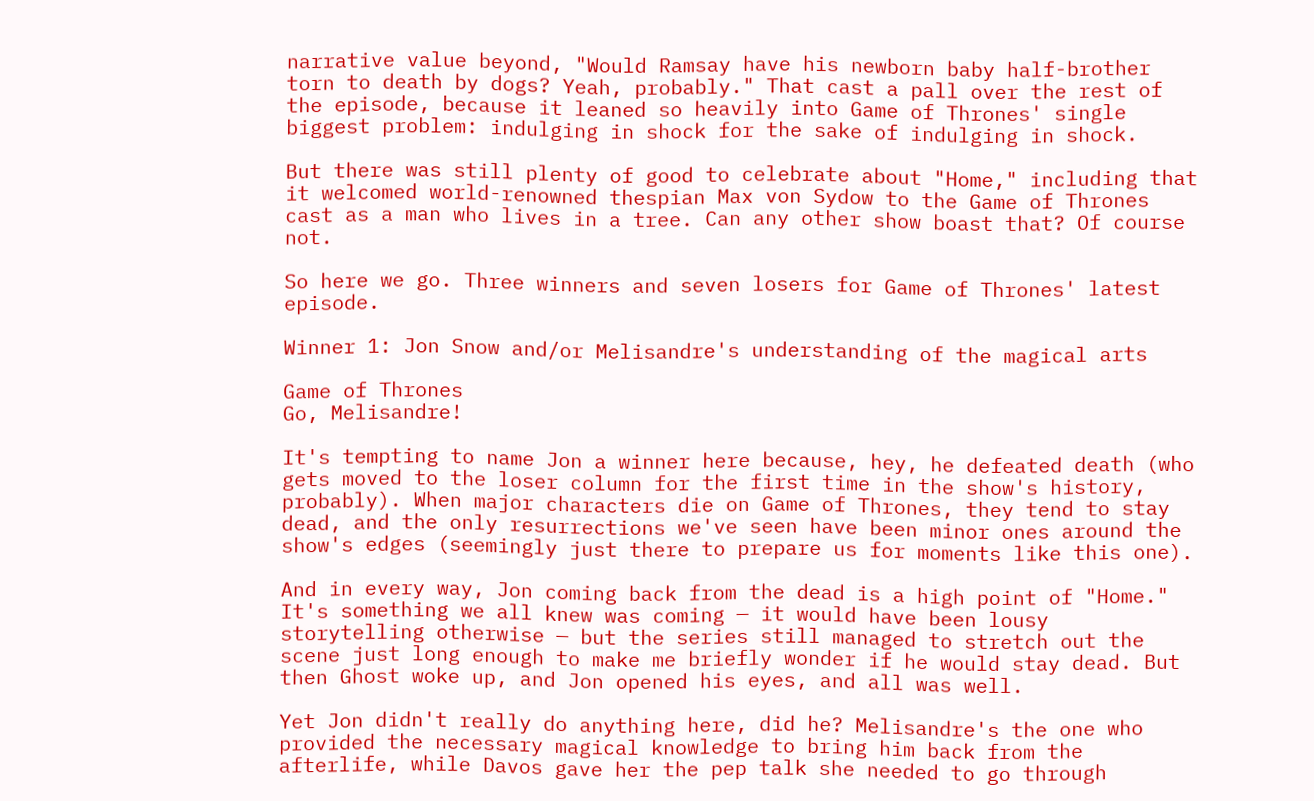narrative value beyond, "Would Ramsay have his newborn baby half-brother torn to death by dogs? Yeah, probably." That cast a pall over the rest of the episode, because it leaned so heavily into Game of Thrones' single biggest problem: indulging in shock for the sake of indulging in shock.

But there was still plenty of good to celebrate about "Home," including that it welcomed world-renowned thespian Max von Sydow to the Game of Thrones cast as a man who lives in a tree. Can any other show boast that? Of course not.

So here we go. Three winners and seven losers for Game of Thrones' latest episode.

Winner 1: Jon Snow and/or Melisandre's understanding of the magical arts

Game of Thrones
Go, Melisandre!

It's tempting to name Jon a winner here because, hey, he defeated death (who gets moved to the loser column for the first time in the show's history, probably). When major characters die on Game of Thrones, they tend to stay dead, and the only resurrections we've seen have been minor ones around the show's edges (seemingly just there to prepare us for moments like this one).

And in every way, Jon coming back from the dead is a high point of "Home." It's something we all knew was coming — it would have been lousy storytelling otherwise — but the series still managed to stretch out the scene just long enough to make me briefly wonder if he would stay dead. But then Ghost woke up, and Jon opened his eyes, and all was well.

Yet Jon didn't really do anything here, did he? Melisandre's the one who provided the necessary magical knowledge to bring him back from the afterlife, while Davos gave her the pep talk she needed to go through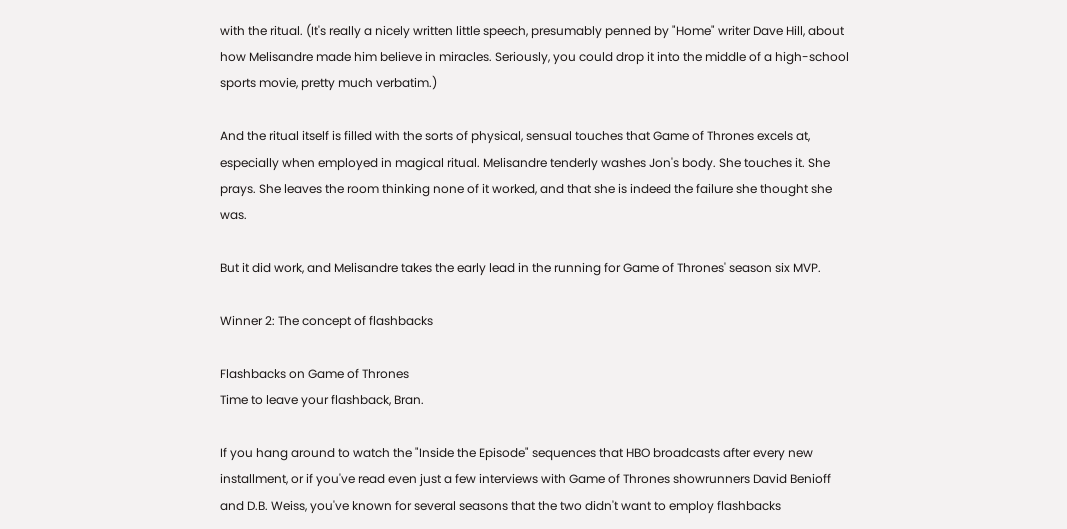with the ritual. (It's really a nicely written little speech, presumably penned by "Home" writer Dave Hill, about how Melisandre made him believe in miracles. Seriously, you could drop it into the middle of a high-school sports movie, pretty much verbatim.)

And the ritual itself is filled with the sorts of physical, sensual touches that Game of Thrones excels at, especially when employed in magical ritual. Melisandre tenderly washes Jon's body. She touches it. She prays. She leaves the room thinking none of it worked, and that she is indeed the failure she thought she was.

But it did work, and Melisandre takes the early lead in the running for Game of Thrones' season six MVP.

Winner 2: The concept of flashbacks

Flashbacks on Game of Thrones
Time to leave your flashback, Bran.

If you hang around to watch the "Inside the Episode" sequences that HBO broadcasts after every new installment, or if you've read even just a few interviews with Game of Thrones showrunners David Benioff and D.B. Weiss, you've known for several seasons that the two didn't want to employ flashbacks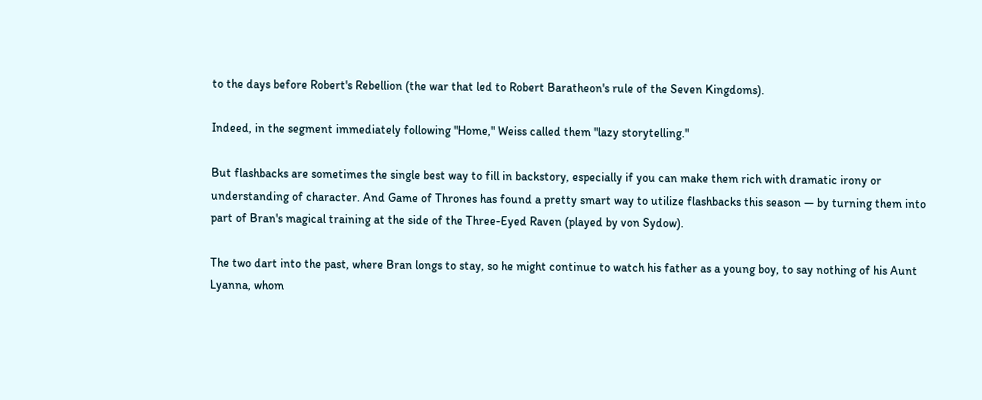to the days before Robert's Rebellion (the war that led to Robert Baratheon's rule of the Seven Kingdoms).

Indeed, in the segment immediately following "Home," Weiss called them "lazy storytelling."

But flashbacks are sometimes the single best way to fill in backstory, especially if you can make them rich with dramatic irony or understanding of character. And Game of Thrones has found a pretty smart way to utilize flashbacks this season — by turning them into part of Bran's magical training at the side of the Three-Eyed Raven (played by von Sydow).

The two dart into the past, where Bran longs to stay, so he might continue to watch his father as a young boy, to say nothing of his Aunt Lyanna, whom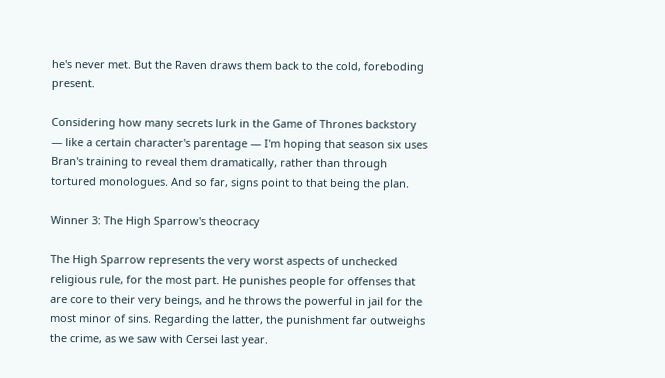he's never met. But the Raven draws them back to the cold, foreboding present.

Considering how many secrets lurk in the Game of Thrones backstory — like a certain character's parentage — I'm hoping that season six uses Bran's training to reveal them dramatically, rather than through tortured monologues. And so far, signs point to that being the plan.

Winner 3: The High Sparrow's theocracy

The High Sparrow represents the very worst aspects of unchecked religious rule, for the most part. He punishes people for offenses that are core to their very beings, and he throws the powerful in jail for the most minor of sins. Regarding the latter, the punishment far outweighs the crime, as we saw with Cersei last year.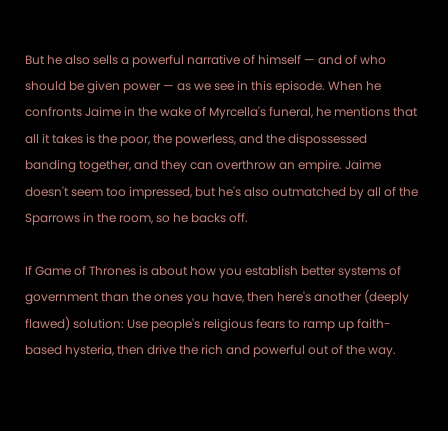But he also sells a powerful narrative of himself — and of who should be given power — as we see in this episode. When he confronts Jaime in the wake of Myrcella's funeral, he mentions that all it takes is the poor, the powerless, and the dispossessed banding together, and they can overthrow an empire. Jaime doesn't seem too impressed, but he's also outmatched by all of the Sparrows in the room, so he backs off.

If Game of Thrones is about how you establish better systems of government than the ones you have, then here's another (deeply flawed) solution: Use people's religious fears to ramp up faith-based hysteria, then drive the rich and powerful out of the way.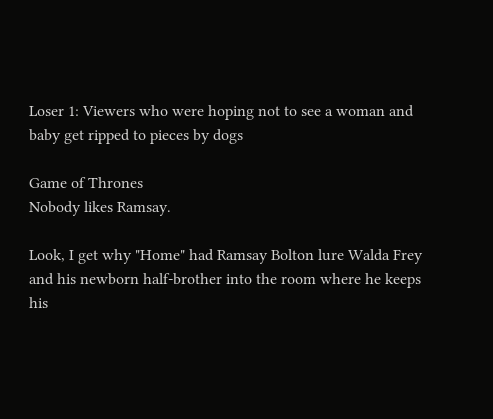Loser 1: Viewers who were hoping not to see a woman and baby get ripped to pieces by dogs

Game of Thrones
Nobody likes Ramsay.

Look, I get why "Home" had Ramsay Bolton lure Walda Frey and his newborn half-brother into the room where he keeps his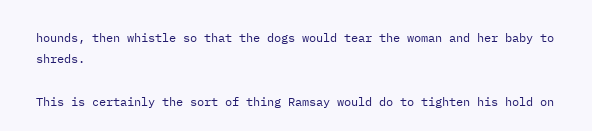hounds, then whistle so that the dogs would tear the woman and her baby to shreds.

This is certainly the sort of thing Ramsay would do to tighten his hold on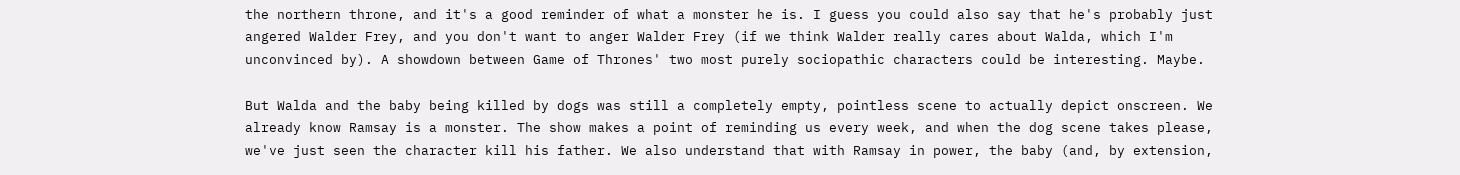the northern throne, and it's a good reminder of what a monster he is. I guess you could also say that he's probably just angered Walder Frey, and you don't want to anger Walder Frey (if we think Walder really cares about Walda, which I'm unconvinced by). A showdown between Game of Thrones' two most purely sociopathic characters could be interesting. Maybe.

But Walda and the baby being killed by dogs was still a completely empty, pointless scene to actually depict onscreen. We already know Ramsay is a monster. The show makes a point of reminding us every week, and when the dog scene takes please, we've just seen the character kill his father. We also understand that with Ramsay in power, the baby (and, by extension,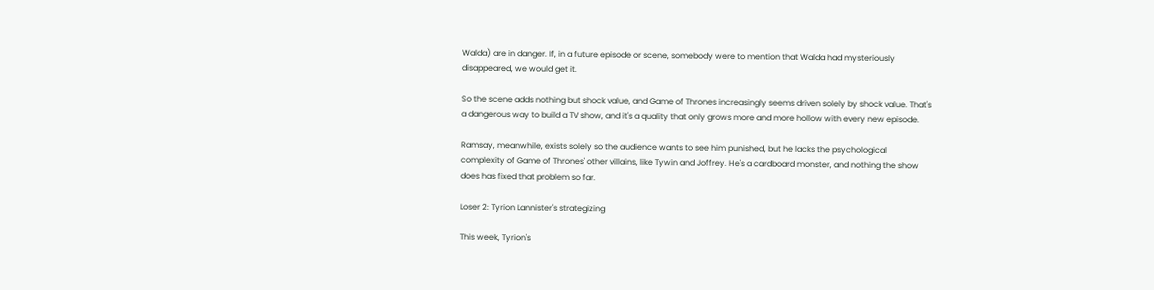Walda) are in danger. If, in a future episode or scene, somebody were to mention that Walda had mysteriously disappeared, we would get it.

So the scene adds nothing but shock value, and Game of Thrones increasingly seems driven solely by shock value. That's a dangerous way to build a TV show, and it's a quality that only grows more and more hollow with every new episode.

Ramsay, meanwhile, exists solely so the audience wants to see him punished, but he lacks the psychological complexity of Game of Thrones' other villains, like Tywin and Joffrey. He's a cardboard monster, and nothing the show does has fixed that problem so far.

Loser 2: Tyrion Lannister's strategizing

This week, Tyrion's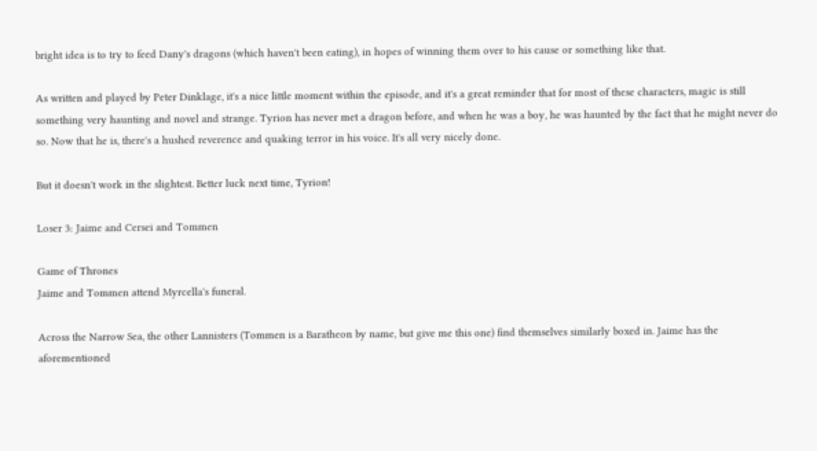bright idea is to try to feed Dany's dragons (which haven't been eating), in hopes of winning them over to his cause or something like that.

As written and played by Peter Dinklage, it's a nice little moment within the episode, and it's a great reminder that for most of these characters, magic is still something very haunting and novel and strange. Tyrion has never met a dragon before, and when he was a boy, he was haunted by the fact that he might never do so. Now that he is, there's a hushed reverence and quaking terror in his voice. It's all very nicely done.

But it doesn't work in the slightest. Better luck next time, Tyrion!

Loser 3: Jaime and Cersei and Tommen

Game of Thrones
Jaime and Tommen attend Myrcella's funeral.

Across the Narrow Sea, the other Lannisters (Tommen is a Baratheon by name, but give me this one) find themselves similarly boxed in. Jaime has the aforementioned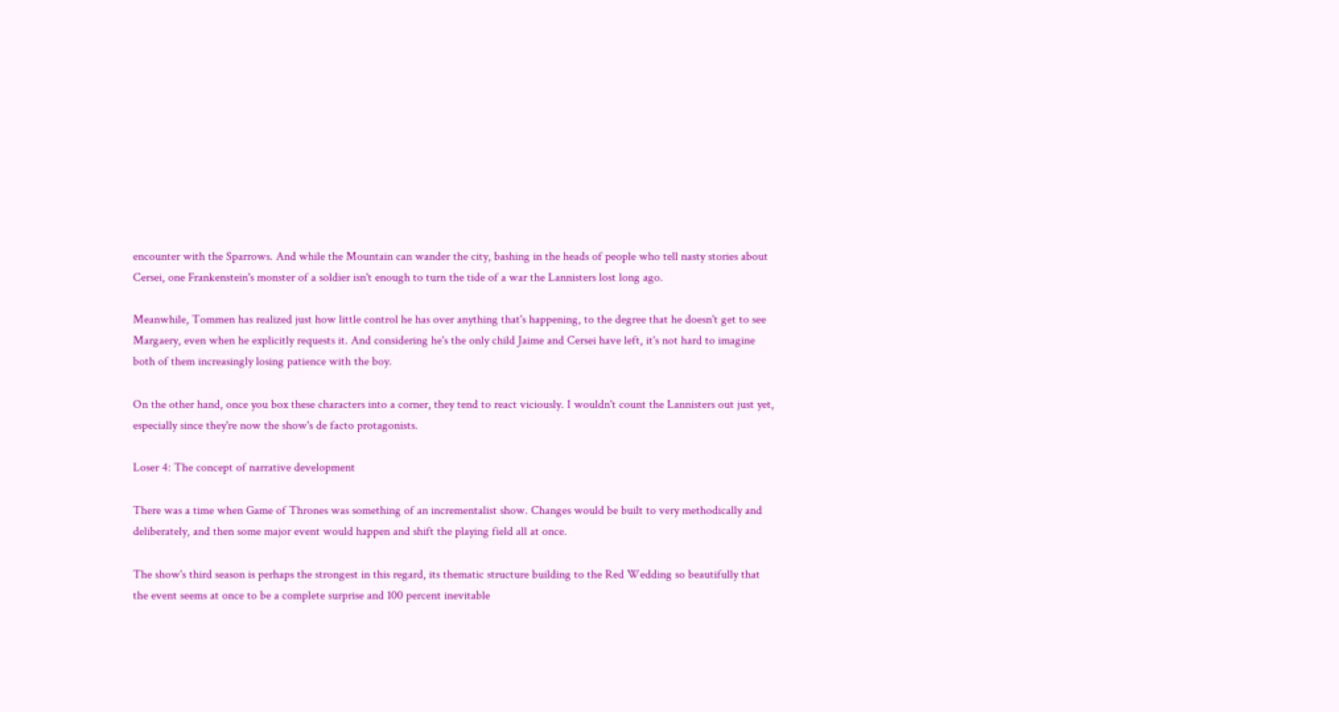encounter with the Sparrows. And while the Mountain can wander the city, bashing in the heads of people who tell nasty stories about Cersei, one Frankenstein's monster of a soldier isn't enough to turn the tide of a war the Lannisters lost long ago.

Meanwhile, Tommen has realized just how little control he has over anything that's happening, to the degree that he doesn't get to see Margaery, even when he explicitly requests it. And considering he's the only child Jaime and Cersei have left, it's not hard to imagine both of them increasingly losing patience with the boy.

On the other hand, once you box these characters into a corner, they tend to react viciously. I wouldn't count the Lannisters out just yet, especially since they're now the show's de facto protagonists.

Loser 4: The concept of narrative development

There was a time when Game of Thrones was something of an incrementalist show. Changes would be built to very methodically and deliberately, and then some major event would happen and shift the playing field all at once.

The show's third season is perhaps the strongest in this regard, its thematic structure building to the Red Wedding so beautifully that the event seems at once to be a complete surprise and 100 percent inevitable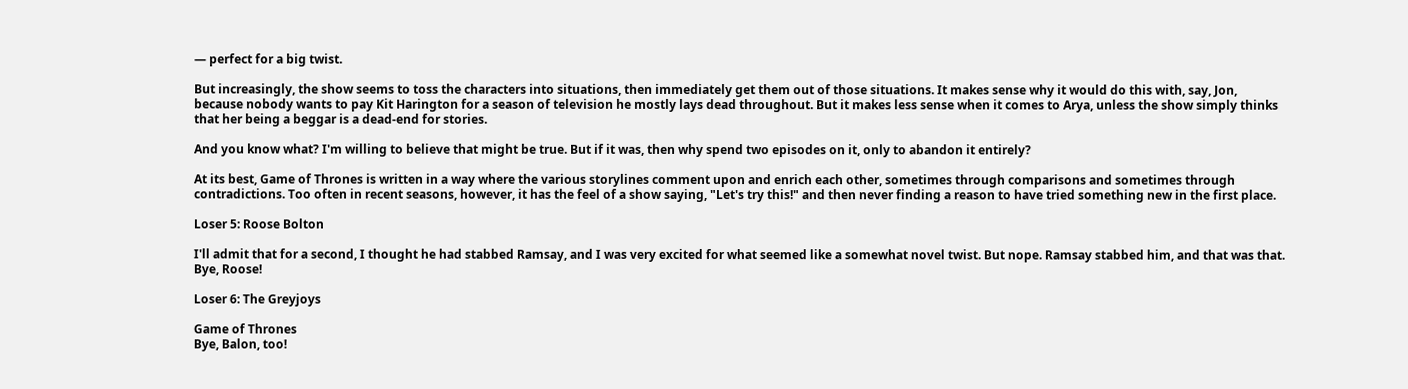— perfect for a big twist.

But increasingly, the show seems to toss the characters into situations, then immediately get them out of those situations. It makes sense why it would do this with, say, Jon, because nobody wants to pay Kit Harington for a season of television he mostly lays dead throughout. But it makes less sense when it comes to Arya, unless the show simply thinks that her being a beggar is a dead-end for stories.

And you know what? I'm willing to believe that might be true. But if it was, then why spend two episodes on it, only to abandon it entirely?

At its best, Game of Thrones is written in a way where the various storylines comment upon and enrich each other, sometimes through comparisons and sometimes through contradictions. Too often in recent seasons, however, it has the feel of a show saying, "Let's try this!" and then never finding a reason to have tried something new in the first place.

Loser 5: Roose Bolton

I'll admit that for a second, I thought he had stabbed Ramsay, and I was very excited for what seemed like a somewhat novel twist. But nope. Ramsay stabbed him, and that was that. Bye, Roose!

Loser 6: The Greyjoys

Game of Thrones
Bye, Balon, too!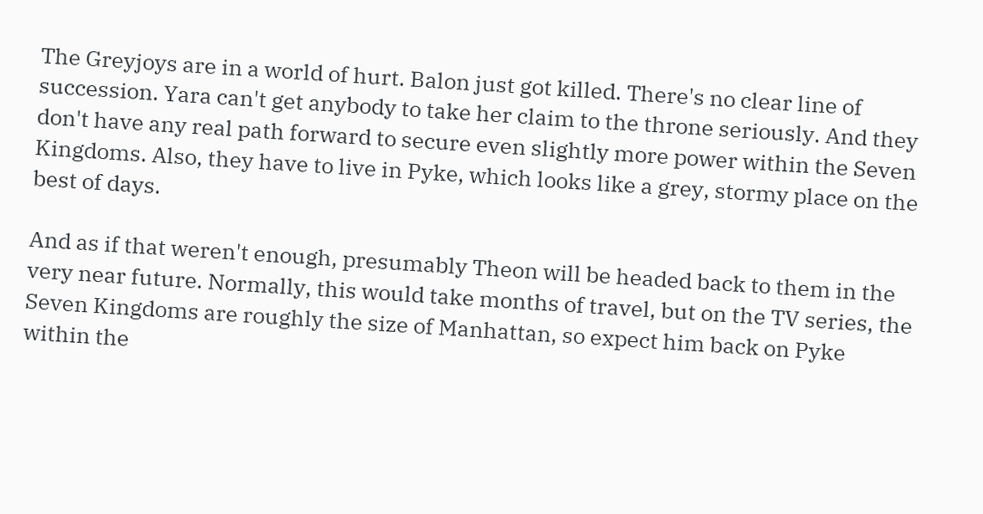The Greyjoys are in a world of hurt. Balon just got killed. There's no clear line of succession. Yara can't get anybody to take her claim to the throne seriously. And they don't have any real path forward to secure even slightly more power within the Seven Kingdoms. Also, they have to live in Pyke, which looks like a grey, stormy place on the best of days.

And as if that weren't enough, presumably Theon will be headed back to them in the very near future. Normally, this would take months of travel, but on the TV series, the Seven Kingdoms are roughly the size of Manhattan, so expect him back on Pyke within the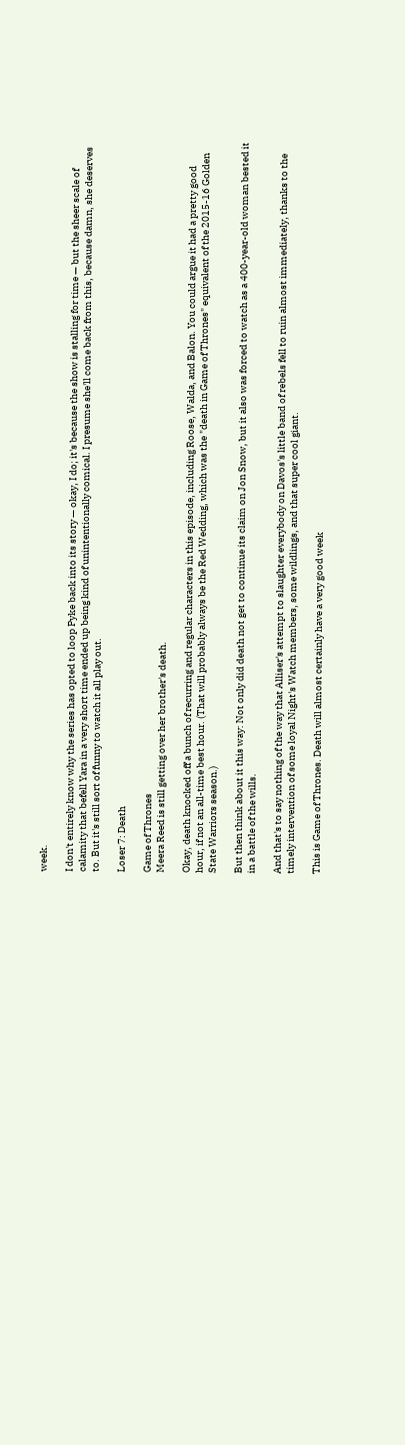week.

I don't entirely know why the series has opted to loop Pyke back into its story — okay, I do; it's because the show is stalling for time — but the sheer scale of calamity that befell Yara in a very short time ended up being kind of unintentionally comical. I presume she'll come back from this, because damn, she deserves to. But it's still sort of funny to watch it all play out.

Loser 7: Death

Game of Thrones
Meera Reed is still getting over her brother's death.

Okay, death knocked off a bunch of recurring and regular characters in this episode, including Roose, Walda, and Balon. You could argue it had a pretty good hour, if not an all-time best hour. (That will probably always be the Red Wedding, which was the "death in Game of Thrones" equivalent of the 2015-16 Golden State Warriors season.)

But then think about it this way: Not only did death not get to continue its claim on Jon Snow, but it also was forced to watch as a 400-year-old woman bested it in a battle of the wills.

And that's to say nothing of the way that Alliser's attempt to slaughter everybody on Davos's little band of rebels fell to ruin almost immediately, thanks to the timely intervention of some loyal Night's Watch members, some wildlings, and that super cool giant.

This is Game of Thrones. Death will almost certainly have a very good week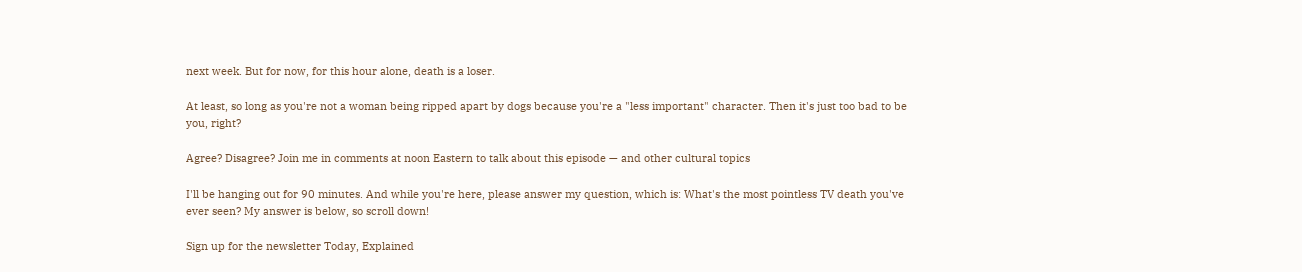next week. But for now, for this hour alone, death is a loser.

At least, so long as you're not a woman being ripped apart by dogs because you're a "less important" character. Then it's just too bad to be you, right?

Agree? Disagree? Join me in comments at noon Eastern to talk about this episode — and other cultural topics

I'll be hanging out for 90 minutes. And while you're here, please answer my question, which is: What's the most pointless TV death you've ever seen? My answer is below, so scroll down!

Sign up for the newsletter Today, Explained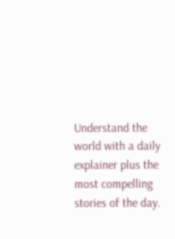Understand the world with a daily explainer plus the most compelling stories of the day.